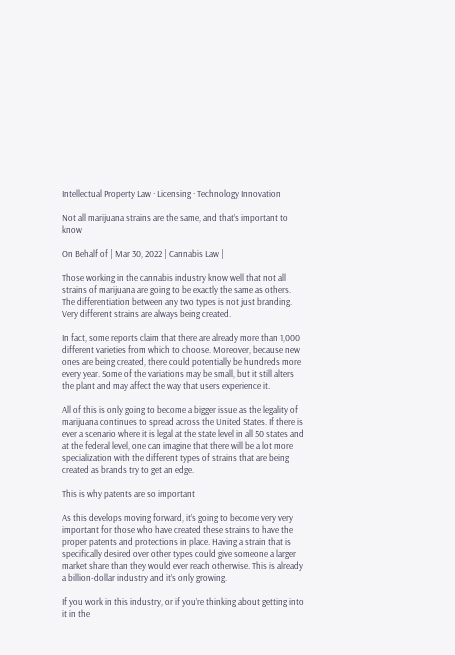Intellectual Property Law · Licensing · Technology Innovation

Not all marijuana strains are the same, and that’s important to know

On Behalf of | Mar 30, 2022 | Cannabis Law |

Those working in the cannabis industry know well that not all strains of marijuana are going to be exactly the same as others. The differentiation between any two types is not just branding. Very different strains are always being created.

In fact, some reports claim that there are already more than 1,000 different varieties from which to choose. Moreover, because new ones are being created, there could potentially be hundreds more every year. Some of the variations may be small, but it still alters the plant and may affect the way that users experience it.

All of this is only going to become a bigger issue as the legality of marijuana continues to spread across the United States. If there is ever a scenario where it is legal at the state level in all 50 states and at the federal level, one can imagine that there will be a lot more specialization with the different types of strains that are being created as brands try to get an edge.

This is why patents are so important

As this develops moving forward, it’s going to become very very important for those who have created these strains to have the proper patents and protections in place. Having a strain that is specifically desired over other types could give someone a larger market share than they would ever reach otherwise. This is already a billion-dollar industry and it’s only growing.

If you work in this industry, or if you’re thinking about getting into it in the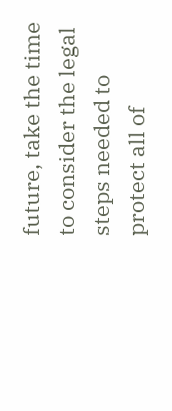future, take the time to consider the legal steps needed to protect all of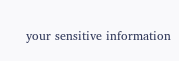your sensitive information